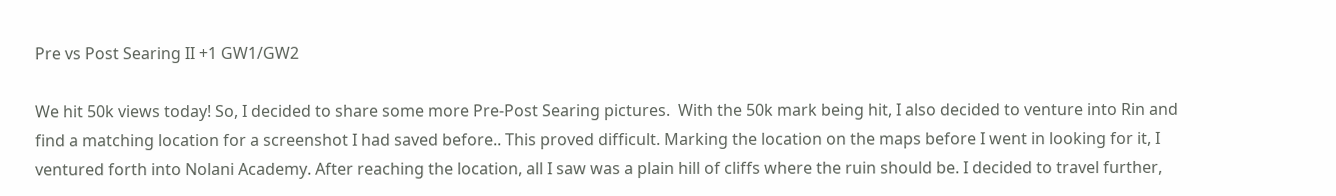Pre vs Post Searing II +1 GW1/GW2

We hit 50k views today! So, I decided to share some more Pre-Post Searing pictures.  With the 50k mark being hit, I also decided to venture into Rin and find a matching location for a screenshot I had saved before.. This proved difficult. Marking the location on the maps before I went in looking for it, I ventured forth into Nolani Academy. After reaching the location, all I saw was a plain hill of cliffs where the ruin should be. I decided to travel further,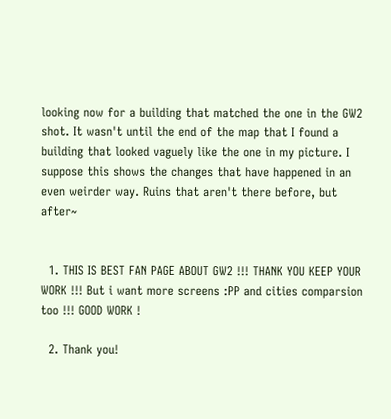looking now for a building that matched the one in the GW2 shot. It wasn't until the end of the map that I found a building that looked vaguely like the one in my picture. I suppose this shows the changes that have happened in an even weirder way. Ruins that aren't there before, but after~


  1. THIS IS BEST FAN PAGE ABOUT GW2 !!! THANK YOU KEEP YOUR WORK !!! But i want more screens :PP and cities comparsion too !!! GOOD WORK !

  2. Thank you!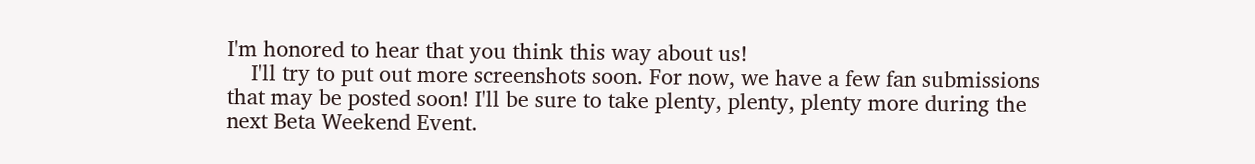I'm honored to hear that you think this way about us!
    I'll try to put out more screenshots soon. For now, we have a few fan submissions that may be posted soon! I'll be sure to take plenty, plenty, plenty more during the next Beta Weekend Event.